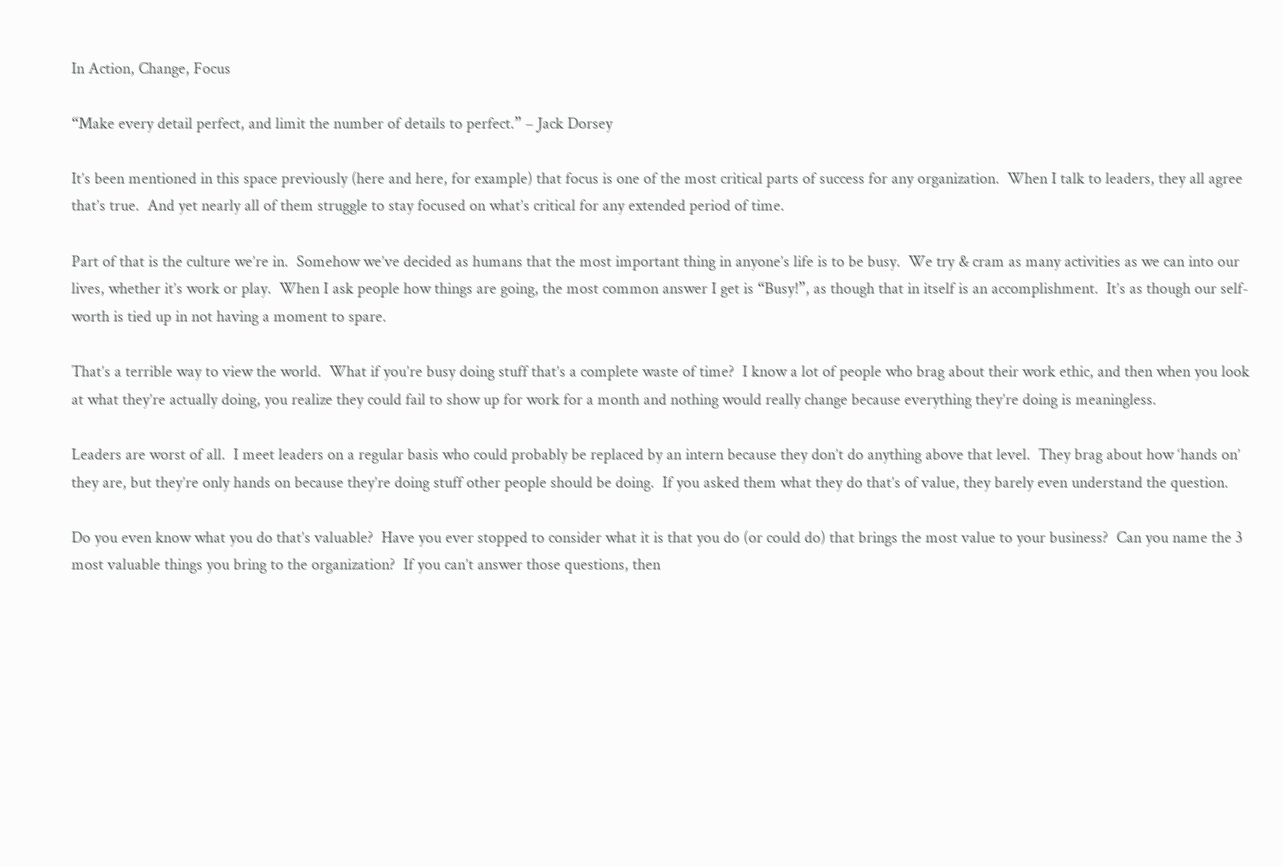In Action, Change, Focus

“Make every detail perfect, and limit the number of details to perfect.” – Jack Dorsey

It’s been mentioned in this space previously (here and here, for example) that focus is one of the most critical parts of success for any organization.  When I talk to leaders, they all agree that’s true.  And yet nearly all of them struggle to stay focused on what’s critical for any extended period of time.

Part of that is the culture we’re in.  Somehow we’ve decided as humans that the most important thing in anyone’s life is to be busy.  We try & cram as many activities as we can into our lives, whether it’s work or play.  When I ask people how things are going, the most common answer I get is “Busy!”, as though that in itself is an accomplishment.  It’s as though our self-worth is tied up in not having a moment to spare.

That’s a terrible way to view the world.  What if you’re busy doing stuff that’s a complete waste of time?  I know a lot of people who brag about their work ethic, and then when you look at what they’re actually doing, you realize they could fail to show up for work for a month and nothing would really change because everything they’re doing is meaningless.

Leaders are worst of all.  I meet leaders on a regular basis who could probably be replaced by an intern because they don’t do anything above that level.  They brag about how ‘hands on’ they are, but they’re only hands on because they’re doing stuff other people should be doing.  If you asked them what they do that’s of value, they barely even understand the question.

Do you even know what you do that’s valuable?  Have you ever stopped to consider what it is that you do (or could do) that brings the most value to your business?  Can you name the 3 most valuable things you bring to the organization?  If you can’t answer those questions, then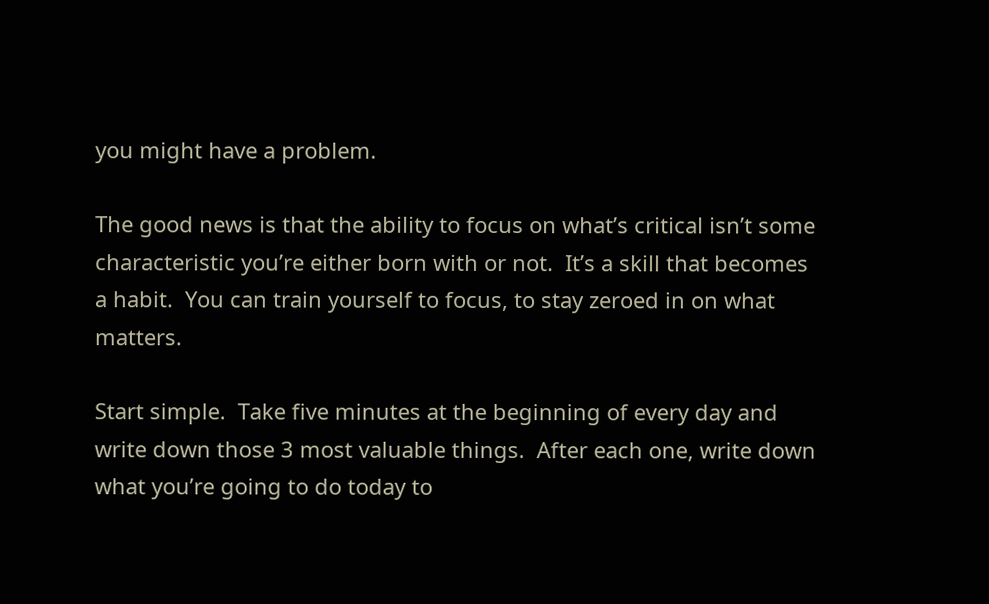you might have a problem.

The good news is that the ability to focus on what’s critical isn’t some characteristic you’re either born with or not.  It’s a skill that becomes a habit.  You can train yourself to focus, to stay zeroed in on what matters.

Start simple.  Take five minutes at the beginning of every day and write down those 3 most valuable things.  After each one, write down what you’re going to do today to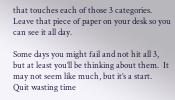that touches each of those 3 categories.  Leave that piece of paper on your desk so you can see it all day.

Some days you might fail and not hit all 3, but at least you’ll be thinking about them.  It may not seem like much, but it’s a start.  Quit wasting time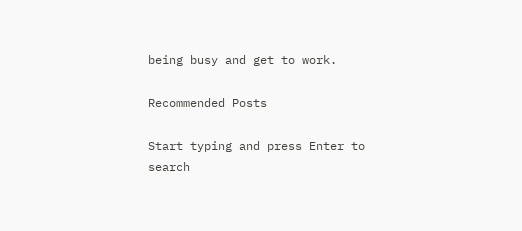being busy and get to work.

Recommended Posts

Start typing and press Enter to search